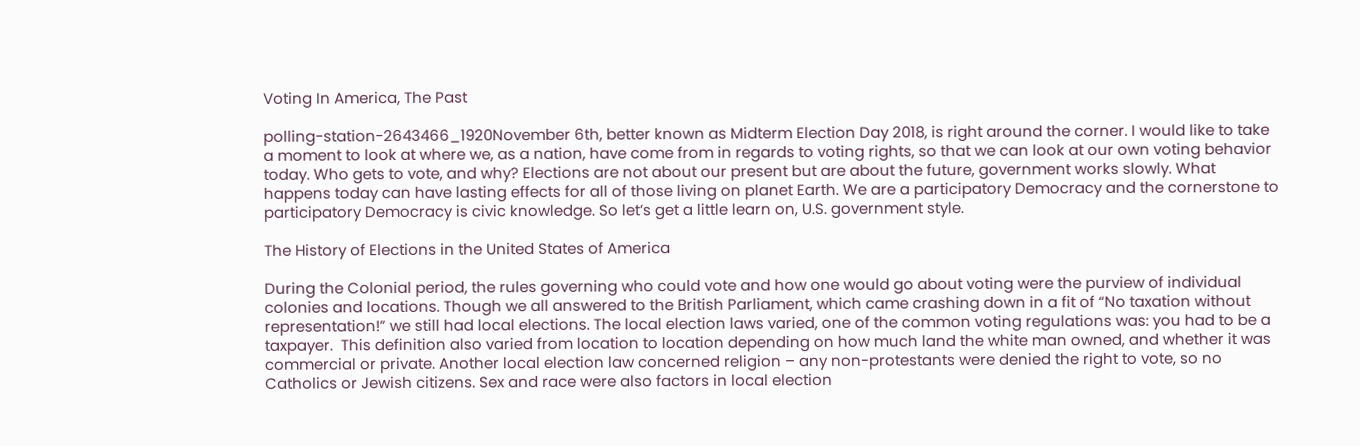Voting In America, The Past

polling-station-2643466_1920November 6th, better known as Midterm Election Day 2018, is right around the corner. I would like to take a moment to look at where we, as a nation, have come from in regards to voting rights, so that we can look at our own voting behavior today. Who gets to vote, and why? Elections are not about our present but are about the future, government works slowly. What happens today can have lasting effects for all of those living on planet Earth. We are a participatory Democracy and the cornerstone to participatory Democracy is civic knowledge. So let’s get a little learn on, U.S. government style.

The History of Elections in the United States of America

During the Colonial period, the rules governing who could vote and how one would go about voting were the purview of individual colonies and locations. Though we all answered to the British Parliament, which came crashing down in a fit of “No taxation without representation!” we still had local elections. The local election laws varied, one of the common voting regulations was: you had to be a taxpayer.  This definition also varied from location to location depending on how much land the white man owned, and whether it was commercial or private. Another local election law concerned religion – any non-protestants were denied the right to vote, so no Catholics or Jewish citizens. Sex and race were also factors in local election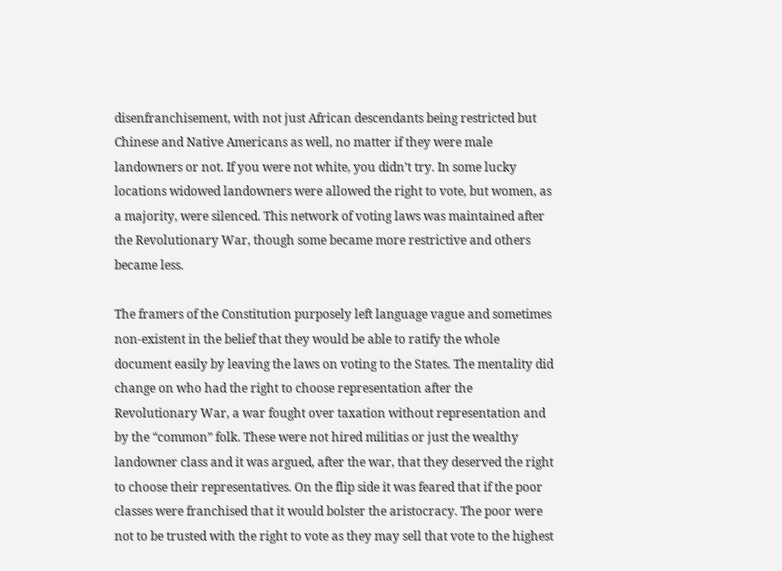disenfranchisement, with not just African descendants being restricted but Chinese and Native Americans as well, no matter if they were male landowners or not. If you were not white, you didn’t try. In some lucky locations widowed landowners were allowed the right to vote, but women, as a majority, were silenced. This network of voting laws was maintained after the Revolutionary War, though some became more restrictive and others became less.

The framers of the Constitution purposely left language vague and sometimes non-existent in the belief that they would be able to ratify the whole document easily by leaving the laws on voting to the States. The mentality did change on who had the right to choose representation after the Revolutionary War, a war fought over taxation without representation and by the “common” folk. These were not hired militias or just the wealthy landowner class and it was argued, after the war, that they deserved the right to choose their representatives. On the flip side it was feared that if the poor classes were franchised that it would bolster the aristocracy. The poor were not to be trusted with the right to vote as they may sell that vote to the highest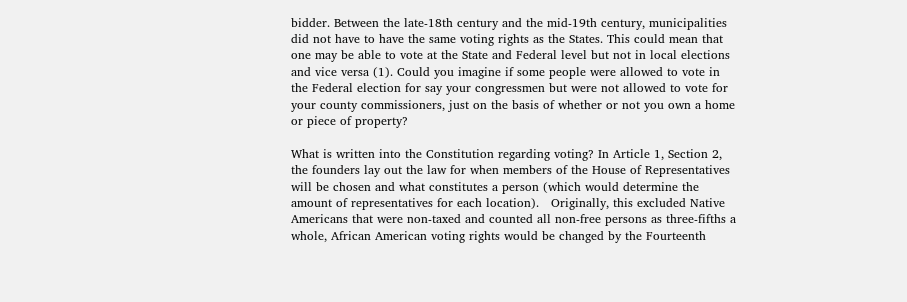bidder. Between the late-18th century and the mid-19th century, municipalities did not have to have the same voting rights as the States. This could mean that one may be able to vote at the State and Federal level but not in local elections and vice versa (1). Could you imagine if some people were allowed to vote in the Federal election for say your congressmen but were not allowed to vote for your county commissioners, just on the basis of whether or not you own a home or piece of property?

What is written into the Constitution regarding voting? In Article 1, Section 2, the founders lay out the law for when members of the House of Representatives will be chosen and what constitutes a person (which would determine the amount of representatives for each location).   Originally, this excluded Native Americans that were non-taxed and counted all non-free persons as three-fifths a whole, African American voting rights would be changed by the Fourteenth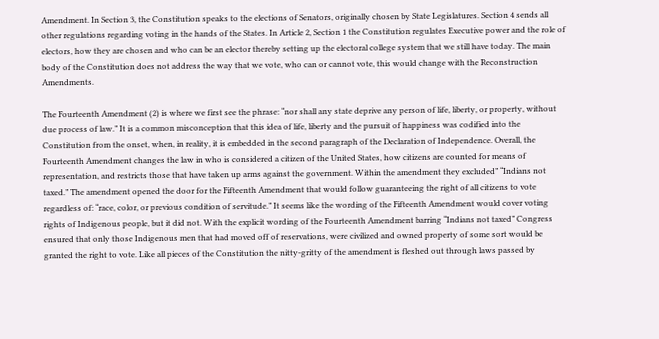Amendment. In Section 3, the Constitution speaks to the elections of Senators, originally chosen by State Legislatures. Section 4 sends all other regulations regarding voting in the hands of the States. In Article 2, Section 1 the Constitution regulates Executive power and the role of electors, how they are chosen and who can be an elector thereby setting up the electoral college system that we still have today. The main body of the Constitution does not address the way that we vote, who can or cannot vote, this would change with the Reconstruction Amendments.

The Fourteenth Amendment (2) is where we first see the phrase: “nor shall any state deprive any person of life, liberty, or property, without due process of law.” It is a common misconception that this idea of life, liberty and the pursuit of happiness was codified into the Constitution from the onset, when, in reality, it is embedded in the second paragraph of the Declaration of Independence. Overall, the Fourteenth Amendment changes the law in who is considered a citizen of the United States, how citizens are counted for means of representation, and restricts those that have taken up arms against the government. Within the amendment they excluded” “Indians not taxed.” The amendment opened the door for the Fifteenth Amendment that would follow guaranteeing the right of all citizens to vote regardless of: “race, color, or previous condition of servitude.” It seems like the wording of the Fifteenth Amendment would cover voting rights of Indigenous people, but it did not. With the explicit wording of the Fourteenth Amendment barring “Indians not taxed” Congress ensured that only those Indigenous men that had moved off of reservations, were civilized and owned property of some sort would be granted the right to vote. Like all pieces of the Constitution the nitty-gritty of the amendment is fleshed out through laws passed by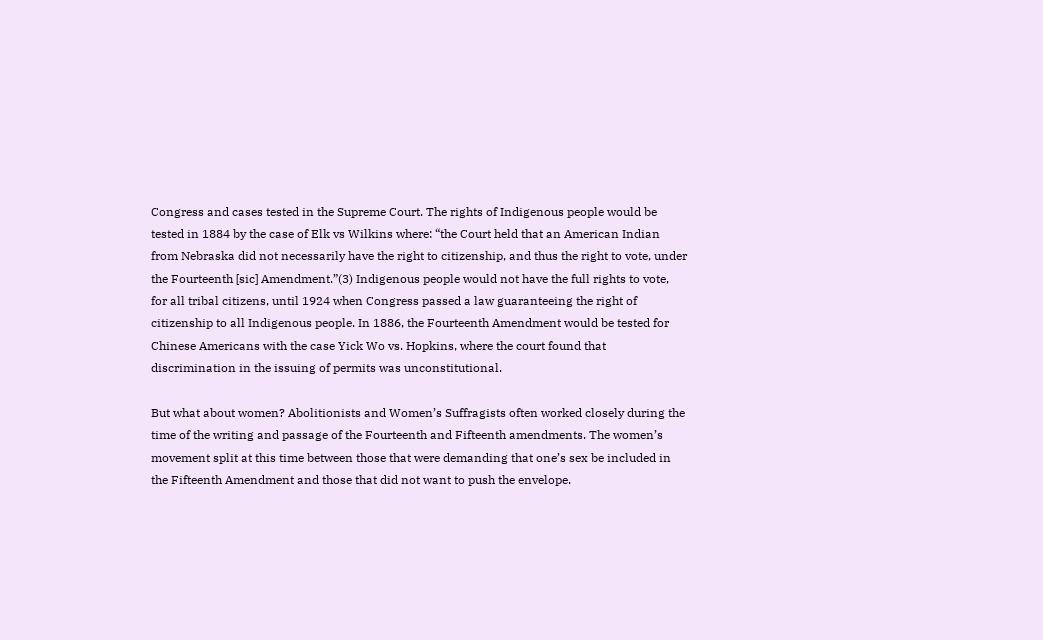Congress and cases tested in the Supreme Court. The rights of Indigenous people would be tested in 1884 by the case of Elk vs Wilkins where: “the Court held that an American Indian from Nebraska did not necessarily have the right to citizenship, and thus the right to vote, under the Fourteenth [sic] Amendment.”(3) Indigenous people would not have the full rights to vote, for all tribal citizens, until 1924 when Congress passed a law guaranteeing the right of citizenship to all Indigenous people. In 1886, the Fourteenth Amendment would be tested for Chinese Americans with the case Yick Wo vs. Hopkins, where the court found that discrimination in the issuing of permits was unconstitutional.

But what about women? Abolitionists and Women’s Suffragists often worked closely during the time of the writing and passage of the Fourteenth and Fifteenth amendments. The women’s movement split at this time between those that were demanding that one’s sex be included in the Fifteenth Amendment and those that did not want to push the envelope.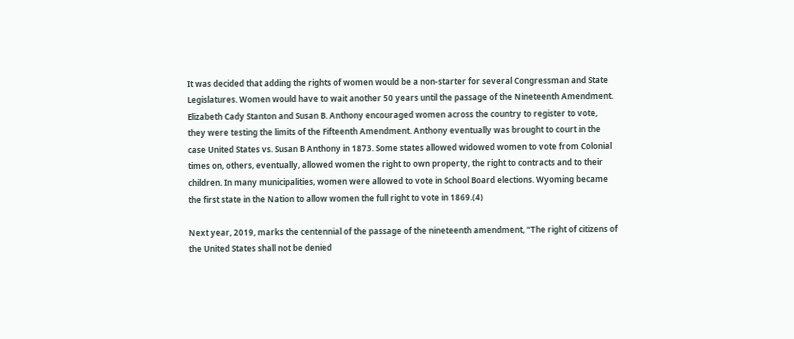It was decided that adding the rights of women would be a non-starter for several Congressman and State Legislatures. Women would have to wait another 50 years until the passage of the Nineteenth Amendment. Elizabeth Cady Stanton and Susan B. Anthony encouraged women across the country to register to vote, they were testing the limits of the Fifteenth Amendment. Anthony eventually was brought to court in the case United States vs. Susan B Anthony in 1873. Some states allowed widowed women to vote from Colonial times on, others, eventually, allowed women the right to own property, the right to contracts and to their children. In many municipalities, women were allowed to vote in School Board elections. Wyoming became the first state in the Nation to allow women the full right to vote in 1869.(4)

Next year, 2019, marks the centennial of the passage of the nineteenth amendment, “The right of citizens of the United States shall not be denied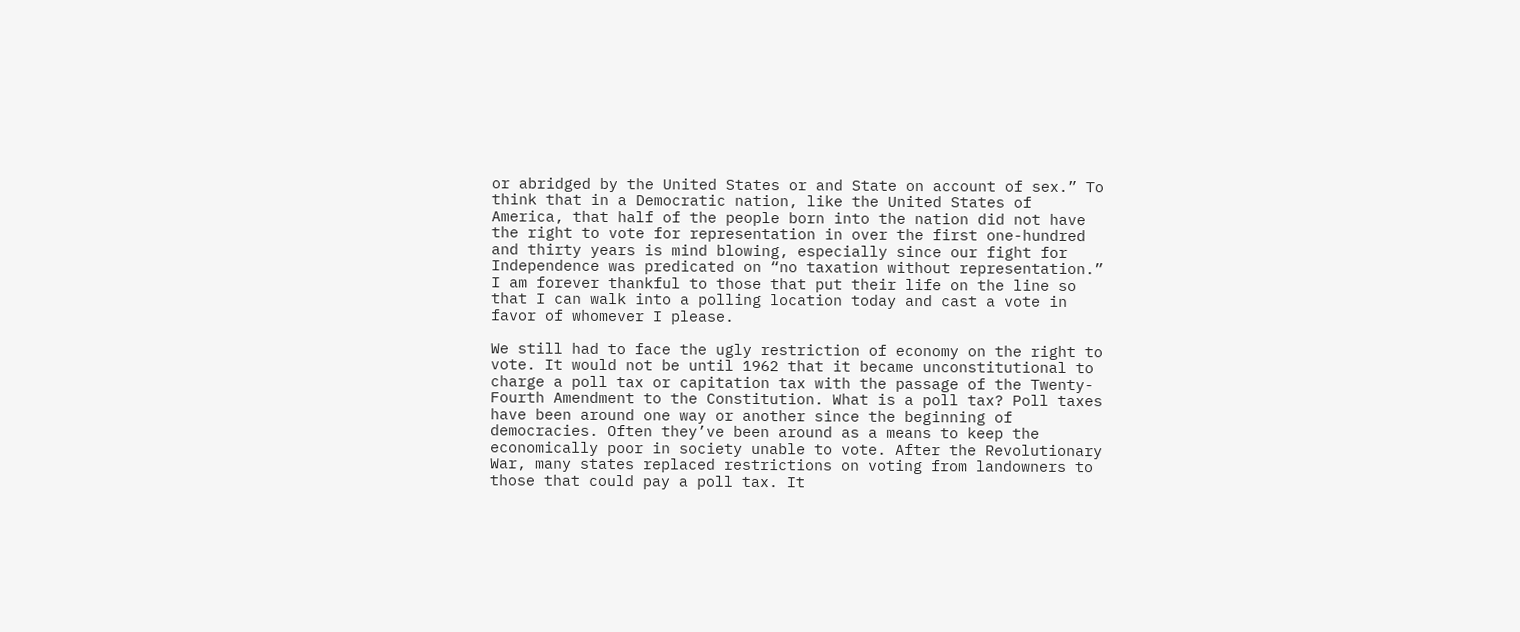or abridged by the United States or and State on account of sex.” To think that in a Democratic nation, like the United States of America, that half of the people born into the nation did not have the right to vote for representation in over the first one-hundred and thirty years is mind blowing, especially since our fight for Independence was predicated on “no taxation without representation.” I am forever thankful to those that put their life on the line so that I can walk into a polling location today and cast a vote in favor of whomever I please.

We still had to face the ugly restriction of economy on the right to vote. It would not be until 1962 that it became unconstitutional to charge a poll tax or capitation tax with the passage of the Twenty-Fourth Amendment to the Constitution. What is a poll tax? Poll taxes have been around one way or another since the beginning of democracies. Often they’ve been around as a means to keep the economically poor in society unable to vote. After the Revolutionary War, many states replaced restrictions on voting from landowners to those that could pay a poll tax. It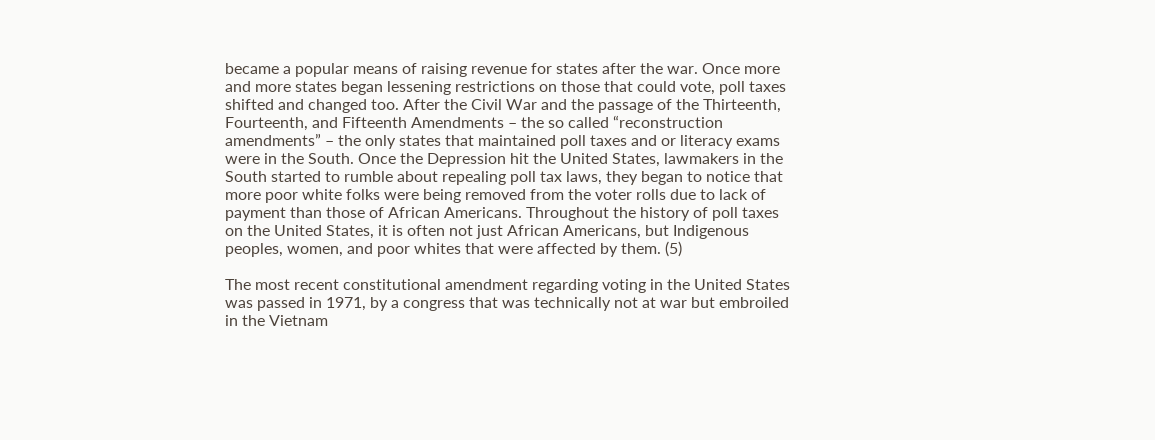became a popular means of raising revenue for states after the war. Once more and more states began lessening restrictions on those that could vote, poll taxes shifted and changed too. After the Civil War and the passage of the Thirteenth, Fourteenth, and Fifteenth Amendments – the so called “reconstruction amendments” – the only states that maintained poll taxes and or literacy exams were in the South. Once the Depression hit the United States, lawmakers in the South started to rumble about repealing poll tax laws, they began to notice that more poor white folks were being removed from the voter rolls due to lack of payment than those of African Americans. Throughout the history of poll taxes on the United States, it is often not just African Americans, but Indigenous peoples, women, and poor whites that were affected by them. (5)

The most recent constitutional amendment regarding voting in the United States was passed in 1971, by a congress that was technically not at war but embroiled in the Vietnam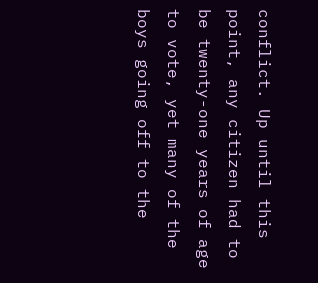conflict. Up until this point, any citizen had to be twenty-one years of age to vote, yet many of the boys going off to the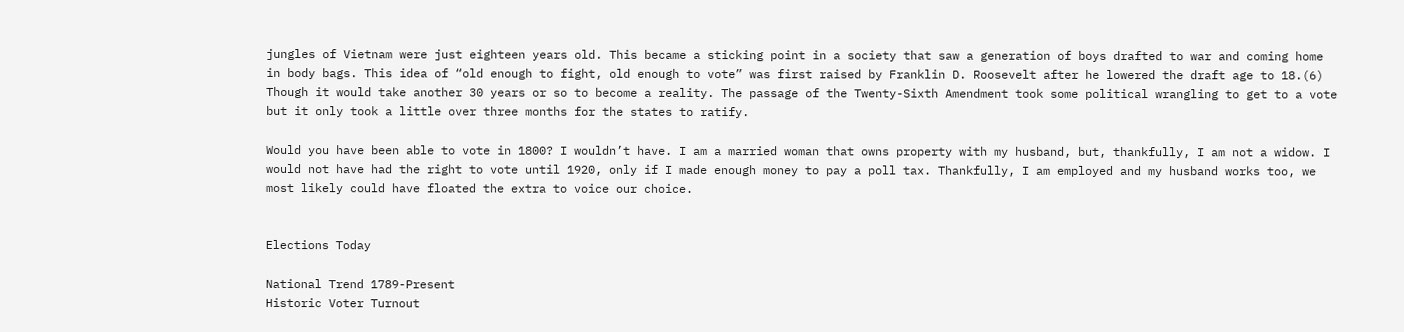jungles of Vietnam were just eighteen years old. This became a sticking point in a society that saw a generation of boys drafted to war and coming home in body bags. This idea of “old enough to fight, old enough to vote” was first raised by Franklin D. Roosevelt after he lowered the draft age to 18.(6) Though it would take another 30 years or so to become a reality. The passage of the Twenty-Sixth Amendment took some political wrangling to get to a vote but it only took a little over three months for the states to ratify.

Would you have been able to vote in 1800? I wouldn’t have. I am a married woman that owns property with my husband, but, thankfully, I am not a widow. I would not have had the right to vote until 1920, only if I made enough money to pay a poll tax. Thankfully, I am employed and my husband works too, we most likely could have floated the extra to voice our choice.


Elections Today

National Trend 1789-Present
Historic Voter Turnout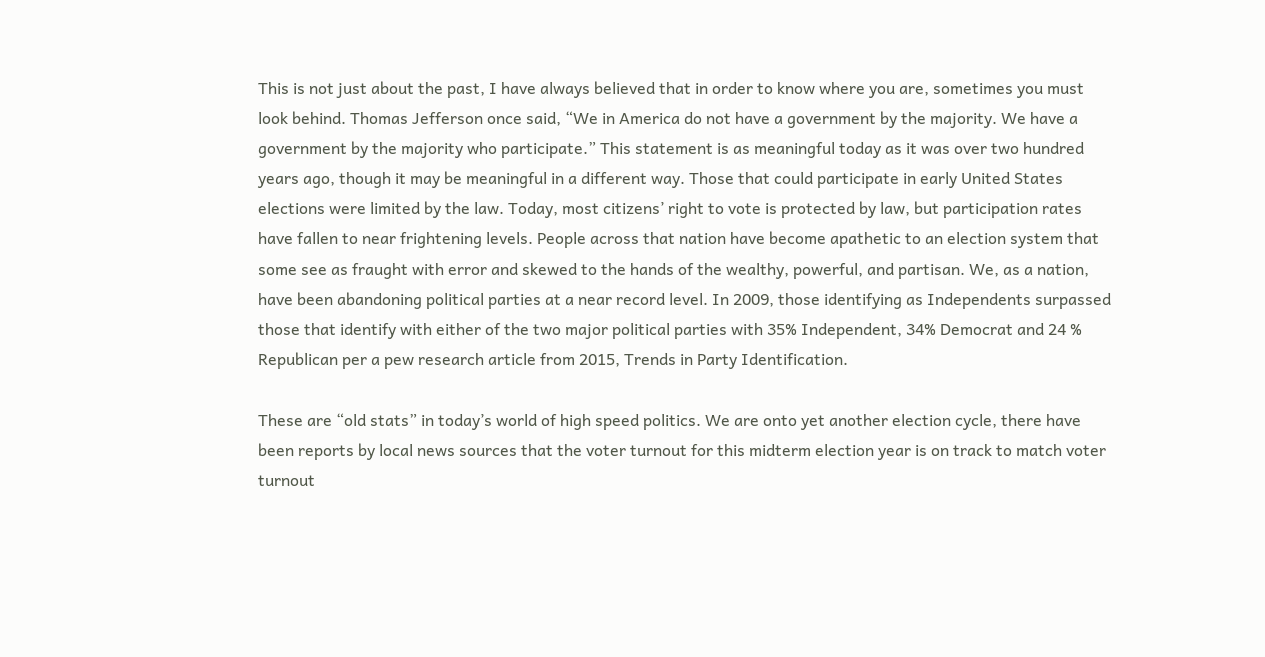This is not just about the past, I have always believed that in order to know where you are, sometimes you must look behind. Thomas Jefferson once said, “We in America do not have a government by the majority. We have a government by the majority who participate.” This statement is as meaningful today as it was over two hundred years ago, though it may be meaningful in a different way. Those that could participate in early United States elections were limited by the law. Today, most citizens’ right to vote is protected by law, but participation rates have fallen to near frightening levels. People across that nation have become apathetic to an election system that some see as fraught with error and skewed to the hands of the wealthy, powerful, and partisan. We, as a nation, have been abandoning political parties at a near record level. In 2009, those identifying as Independents surpassed those that identify with either of the two major political parties with 35% Independent, 34% Democrat and 24 % Republican per a pew research article from 2015, Trends in Party Identification.

These are “old stats” in today’s world of high speed politics. We are onto yet another election cycle, there have been reports by local news sources that the voter turnout for this midterm election year is on track to match voter turnout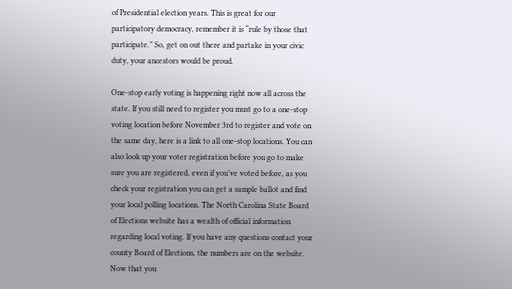of Presidential election years. This is great for our participatory democracy, remember it is “rule by those that participate.” So, get on out there and partake in your civic duty, your ancestors would be proud.

One-stop early voting is happening right now all across the state. If you still need to register you must go to a one-stop voting location before November 3rd to register and vote on the same day, here is a link to all one-stop locations. You can also look up your voter registration before you go to make sure you are registered, even if you’ve voted before, as you check your registration you can get a sample ballot and find your local polling locations. The North Carolina State Board of Elections website has a wealth of official information regarding local voting. If you have any questions contact your county Board of Elections, the numbers are on the website. Now that you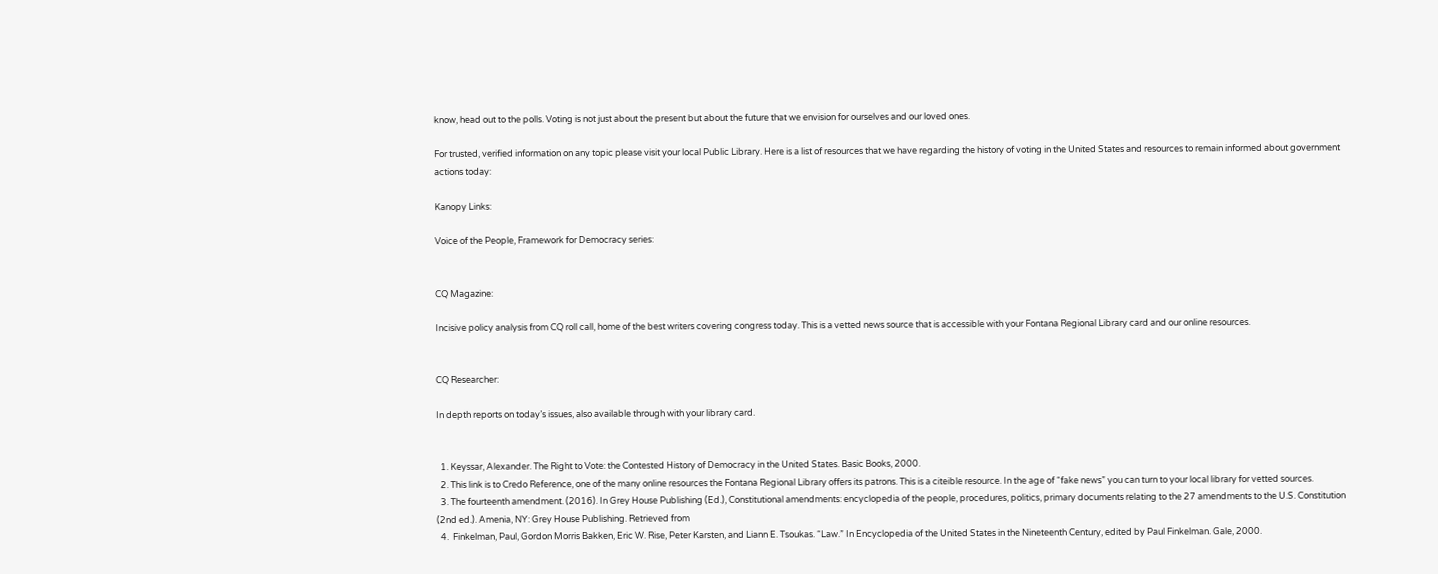know, head out to the polls. Voting is not just about the present but about the future that we envision for ourselves and our loved ones.

For trusted, verified information on any topic please visit your local Public Library. Here is a list of resources that we have regarding the history of voting in the United States and resources to remain informed about government actions today:

Kanopy Links:

Voice of the People, Framework for Democracy series:


CQ Magazine:

Incisive policy analysis from CQ roll call, home of the best writers covering congress today. This is a vetted news source that is accessible with your Fontana Regional Library card and our online resources.


CQ Researcher:

In depth reports on today’s issues, also available through with your library card.


  1. Keyssar, Alexander. The Right to Vote: the Contested History of Democracy in the United States. Basic Books, 2000.
  2. This link is to Credo Reference, one of the many online resources the Fontana Regional Library offers its patrons. This is a citeible resource. In the age of “fake news” you can turn to your local library for vetted sources.
  3. The fourteenth amendment. (2016). In Grey House Publishing (Ed.), Constitutional amendments: encyclopedia of the people, procedures, politics, primary documents relating to the 27 amendments to the U.S. Constitution (2nd ed.). Amenia, NY: Grey House Publishing. Retrieved from
  4.  Finkelman, Paul, Gordon Morris Bakken, Eric W. Rise, Peter Karsten, and Liann E. Tsoukas. “Law.” In Encyclopedia of the United States in the Nineteenth Century, edited by Paul Finkelman. Gale, 2000.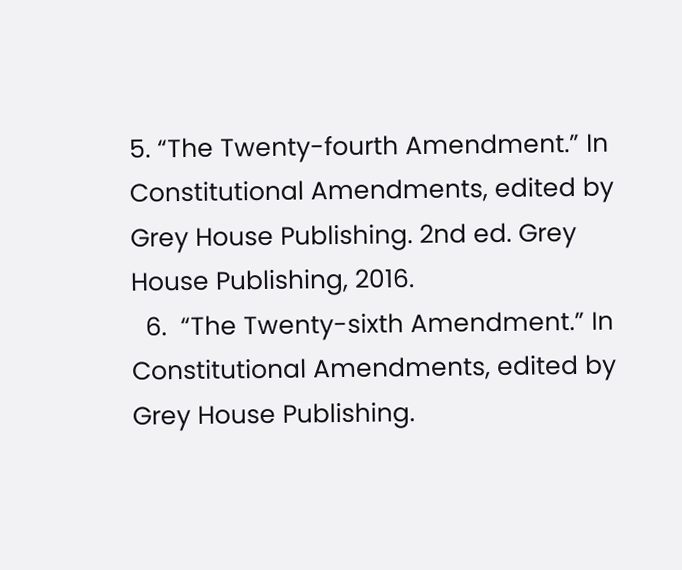5. “The Twenty-fourth Amendment.” In Constitutional Amendments, edited by Grey House Publishing. 2nd ed. Grey House Publishing, 2016.
  6.  “The Twenty-sixth Amendment.” In Constitutional Amendments, edited by Grey House Publishing.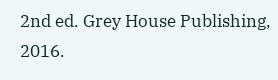2nd ed. Grey House Publishing, 2016.